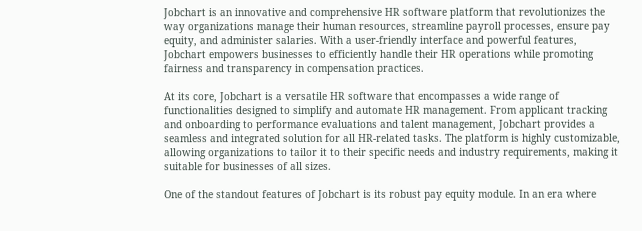Jobchart is an innovative and comprehensive HR software platform that revolutionizes the way organizations manage their human resources, streamline payroll processes, ensure pay equity, and administer salaries. With a user-friendly interface and powerful features, Jobchart empowers businesses to efficiently handle their HR operations while promoting fairness and transparency in compensation practices.

At its core, Jobchart is a versatile HR software that encompasses a wide range of functionalities designed to simplify and automate HR management. From applicant tracking and onboarding to performance evaluations and talent management, Jobchart provides a seamless and integrated solution for all HR-related tasks. The platform is highly customizable, allowing organizations to tailor it to their specific needs and industry requirements, making it suitable for businesses of all sizes.

One of the standout features of Jobchart is its robust pay equity module. In an era where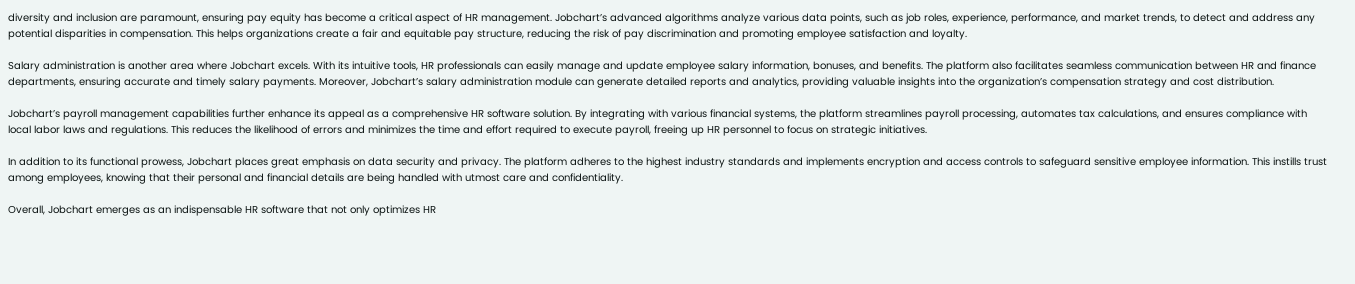diversity and inclusion are paramount, ensuring pay equity has become a critical aspect of HR management. Jobchart’s advanced algorithms analyze various data points, such as job roles, experience, performance, and market trends, to detect and address any potential disparities in compensation. This helps organizations create a fair and equitable pay structure, reducing the risk of pay discrimination and promoting employee satisfaction and loyalty.

Salary administration is another area where Jobchart excels. With its intuitive tools, HR professionals can easily manage and update employee salary information, bonuses, and benefits. The platform also facilitates seamless communication between HR and finance departments, ensuring accurate and timely salary payments. Moreover, Jobchart’s salary administration module can generate detailed reports and analytics, providing valuable insights into the organization’s compensation strategy and cost distribution.

Jobchart’s payroll management capabilities further enhance its appeal as a comprehensive HR software solution. By integrating with various financial systems, the platform streamlines payroll processing, automates tax calculations, and ensures compliance with local labor laws and regulations. This reduces the likelihood of errors and minimizes the time and effort required to execute payroll, freeing up HR personnel to focus on strategic initiatives.

In addition to its functional prowess, Jobchart places great emphasis on data security and privacy. The platform adheres to the highest industry standards and implements encryption and access controls to safeguard sensitive employee information. This instills trust among employees, knowing that their personal and financial details are being handled with utmost care and confidentiality.

Overall, Jobchart emerges as an indispensable HR software that not only optimizes HR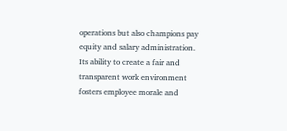operations but also champions pay equity and salary administration. Its ability to create a fair and transparent work environment fosters employee morale and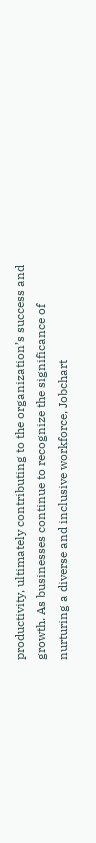productivity, ultimately contributing to the organization’s success and growth. As businesses continue to recognize the significance of nurturing a diverse and inclusive workforce, Jobchart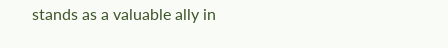stands as a valuable ally in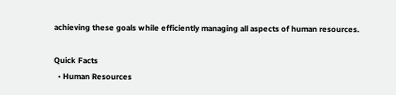achieving these goals while efficiently managing all aspects of human resources.

Quick Facts
  • Human Resources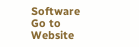Software
Go to Website